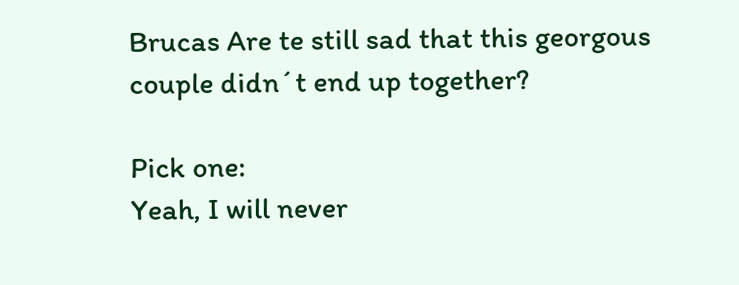Brucas Are te still sad that this georgous couple didn´t end up together?

Pick one:
Yeah, I will never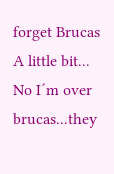forget Brucas
A little bit...
No I´m over brucas...they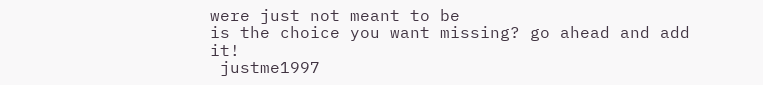were just not meant to be
is the choice you want missing? go ahead and add it!
 justme1997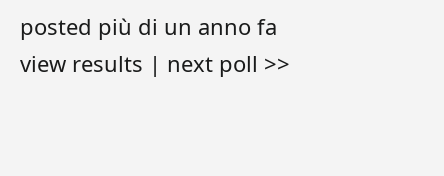posted più di un anno fa
view results | next poll >>